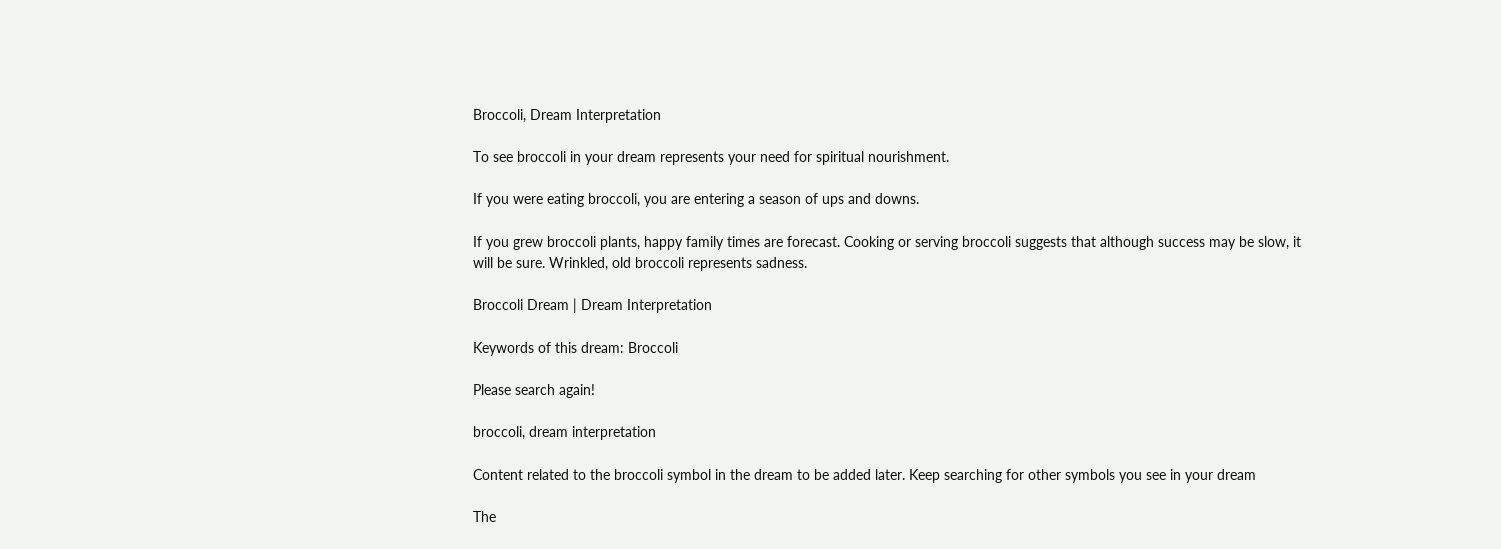Broccoli, Dream Interpretation

To see broccoli in your dream represents your need for spiritual nourishment.

If you were eating broccoli, you are entering a season of ups and downs.

If you grew broccoli plants, happy family times are forecast. Cooking or serving broccoli suggests that although success may be slow, it will be sure. Wrinkled, old broccoli represents sadness.

Broccoli Dream | Dream Interpretation

Keywords of this dream: Broccoli

Please search again!

broccoli, dream interpretation

Content related to the broccoli symbol in the dream to be added later. Keep searching for other symbols you see in your dream

The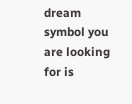dream symbol you are looking for is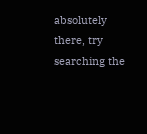absolutely there, try searching the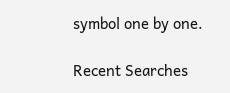symbol one by one.

Recent Searches